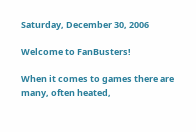Saturday, December 30, 2006

Welcome to FanBusters!

When it comes to games there are many, often heated,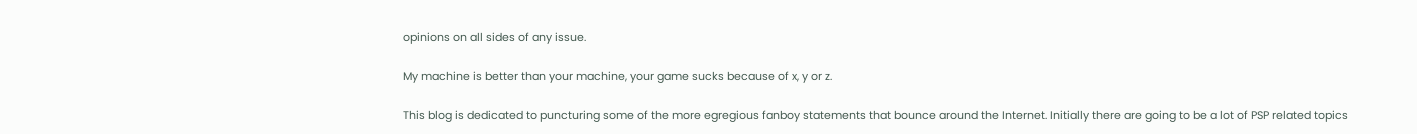opinions on all sides of any issue.

My machine is better than your machine, your game sucks because of x, y or z.

This blog is dedicated to puncturing some of the more egregious fanboy statements that bounce around the Internet. Initially there are going to be a lot of PSP related topics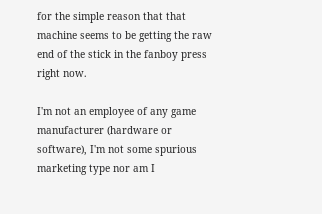for the simple reason that that machine seems to be getting the raw end of the stick in the fanboy press right now.

I'm not an employee of any game manufacturer (hardware or software), I'm not some spurious marketing type nor am I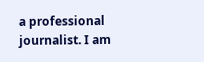a professional journalist. I am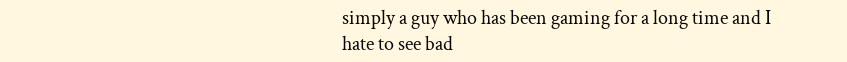simply a guy who has been gaming for a long time and I hate to see bad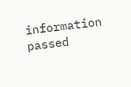information passed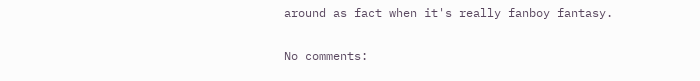around as fact when it's really fanboy fantasy.

No comments: